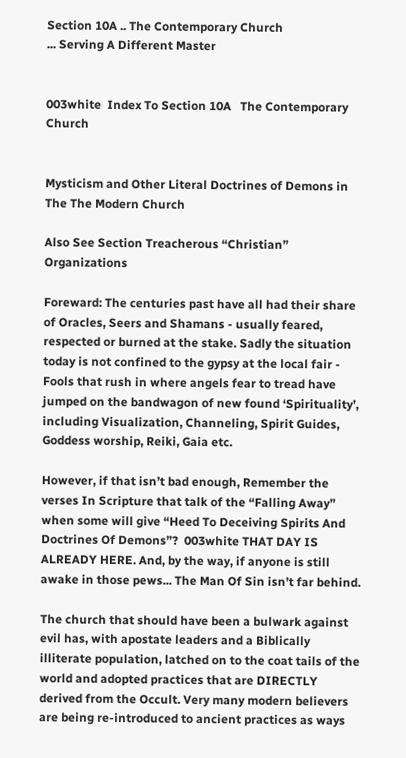Section 10A .. The Contemporary Church
... Serving A Different Master


003white  Index To Section 10A   The Contemporary Church


Mysticism and Other Literal Doctrines of Demons in The The Modern Church

Also See Section Treacherous “Christian” Organizations

Foreward: The centuries past have all had their share of Oracles, Seers and Shamans - usually feared, respected or burned at the stake. Sadly the situation today is not confined to the gypsy at the local fair - Fools that rush in where angels fear to tread have jumped on the bandwagon of new found ‘Spirituality’, including Visualization, Channeling, Spirit Guides, Goddess worship, Reiki, Gaia etc.

However, if that isn’t bad enough, Remember the verses In Scripture that talk of the “Falling Away” when some will give “Heed To Deceiving Spirits And Doctrines Of Demons”?  003white THAT DAY IS ALREADY HERE. And, by the way, if anyone is still awake in those pews... The Man Of Sin isn’t far behind.

The church that should have been a bulwark against evil has, with apostate leaders and a Biblically illiterate population, latched on to the coat tails of the world and adopted practices that are DIRECTLY derived from the Occult. Very many modern believers are being re-introduced to ancient practices as ways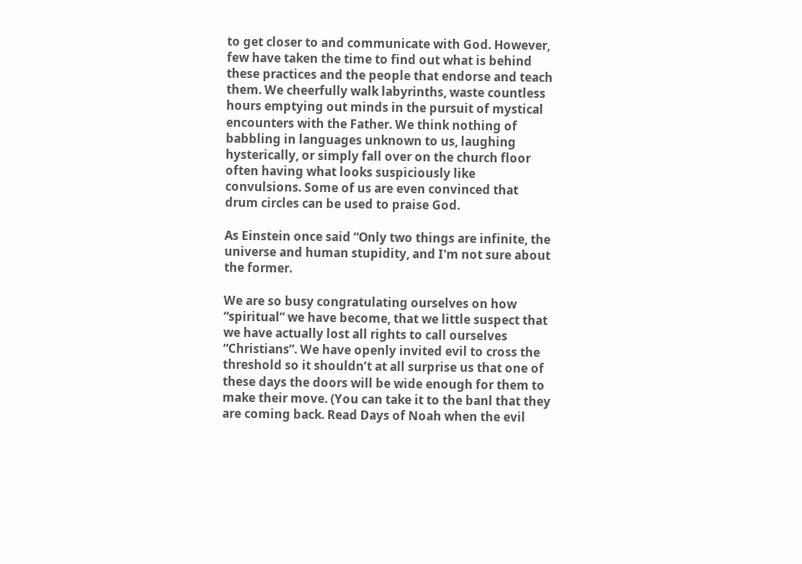to get closer to and communicate with God. However, few have taken the time to find out what is behind these practices and the people that endorse and teach them. We cheerfully walk labyrinths, waste countless hours emptying out minds in the pursuit of mystical encounters with the Father. We think nothing of babbling in languages unknown to us, laughing hysterically, or simply fall over on the church floor often having what looks suspiciously like convulsions. Some of us are even convinced that drum circles can be used to praise God.

As Einstein once said “Only two things are infinite, the universe and human stupidity, and I'm not sure about the former.

We are so busy congratulating ourselves on how “spiritual” we have become, that we little suspect that we have actually lost all rights to call ourselves “Christians”. We have openly invited evil to cross the threshold so it shouldn’t at all surprise us that one of these days the doors will be wide enough for them to make their move. (You can take it to the banl that they are coming back. Read Days of Noah when the evil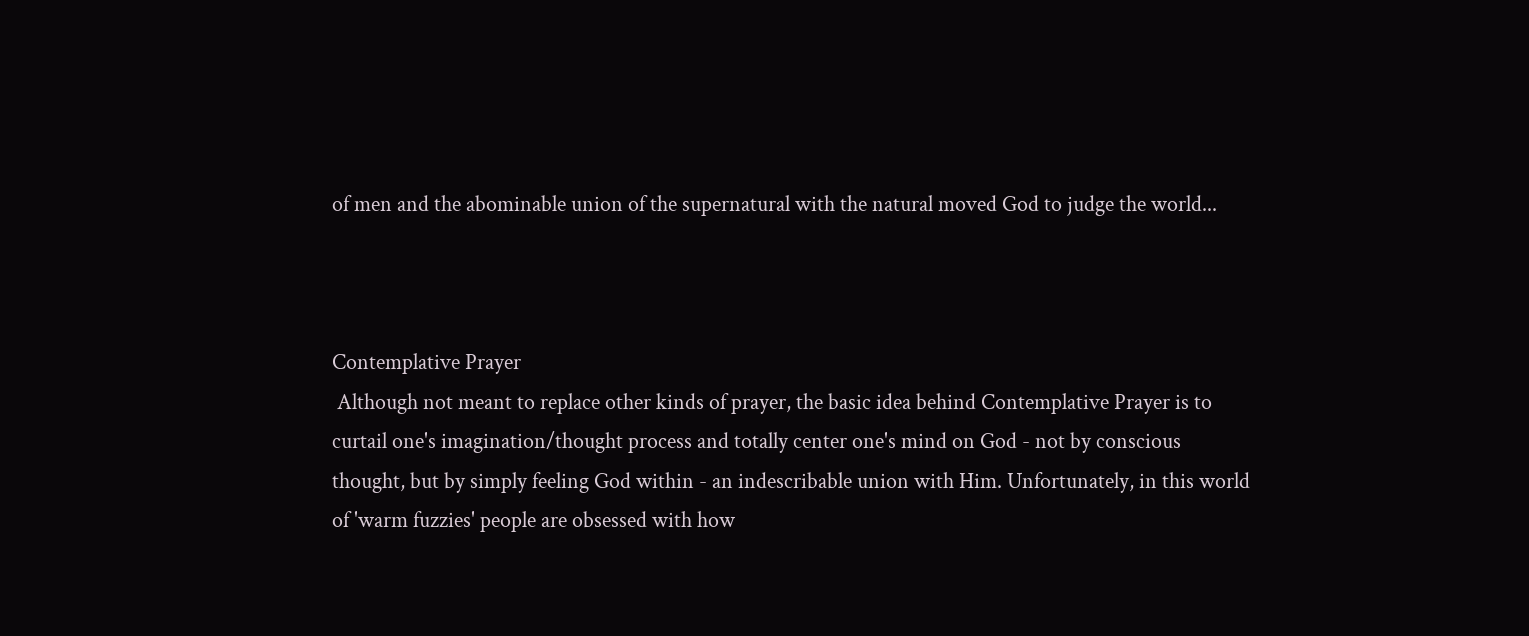of men and the abominable union of the supernatural with the natural moved God to judge the world...



Contemplative Prayer
 Although not meant to replace other kinds of prayer, the basic idea behind Contemplative Prayer is to curtail one's imagination/thought process and totally center one's mind on God - not by conscious thought, but by simply feeling God within - an indescribable union with Him. Unfortunately, in this world of 'warm fuzzies' people are obsessed with how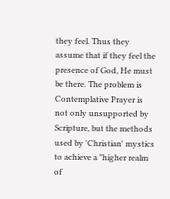they feel. Thus they assume that if they feel the presence of God, He must be there. The problem is Contemplative Prayer is not only unsupported by Scripture, but the methods used by 'Christian' mystics to achieve a "higher realm of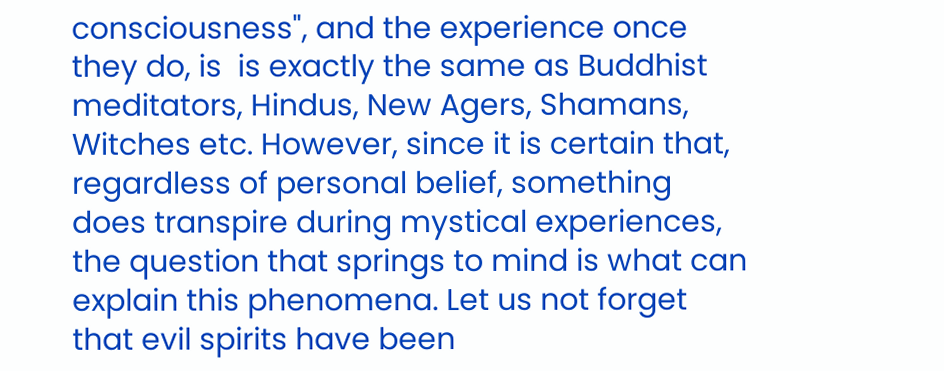consciousness", and the experience once they do, is  is exactly the same as Buddhist meditators, Hindus, New Agers, Shamans, Witches etc. However, since it is certain that, regardless of personal belief, something does transpire during mystical experiences, the question that springs to mind is what can explain this phenomena. Let us not forget that evil spirits have been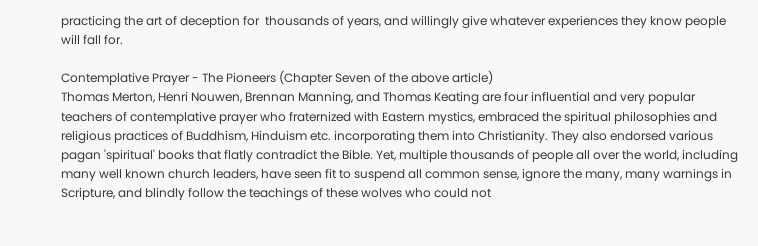practicing the art of deception for  thousands of years, and willingly give whatever experiences they know people will fall for.

Contemplative Prayer - The Pioneers (Chapter Seven of the above article)
Thomas Merton, Henri Nouwen, Brennan Manning, and Thomas Keating are four influential and very popular teachers of contemplative prayer who fraternized with Eastern mystics, embraced the spiritual philosophies and religious practices of Buddhism, Hinduism etc. incorporating them into Christianity. They also endorsed various pagan 'spiritual' books that flatly contradict the Bible. Yet, multiple thousands of people all over the world, including many well known church leaders, have seen fit to suspend all common sense, ignore the many, many warnings in Scripture, and blindly follow the teachings of these wolves who could not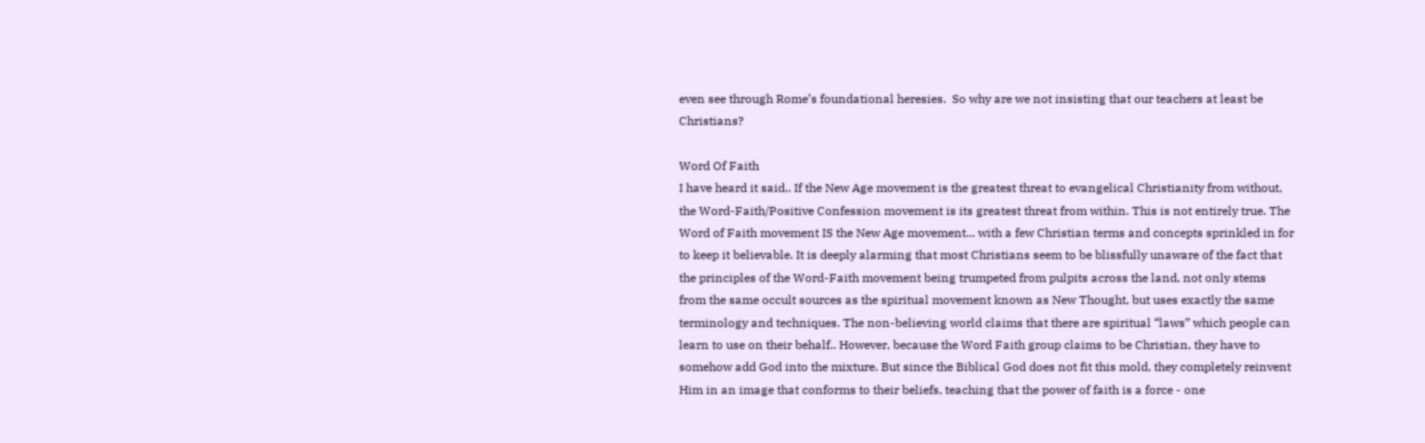even see through Rome’s foundational heresies.  So why are we not insisting that our teachers at least be Christians?

Word Of Faith
I have heard it said.. If the New Age movement is the greatest threat to evangelical Christianity from without, the Word-Faith/Positive Confession movement is its greatest threat from within. This is not entirely true. The Word of Faith movement IS the New Age movement... with a few Christian terms and concepts sprinkled in for to keep it believable. It is deeply alarming that most Christians seem to be blissfully unaware of the fact that the principles of the Word-Faith movement being trumpeted from pulpits across the land, not only stems from the same occult sources as the spiritual movement known as New Thought, but uses exactly the same terminology and techniques. The non-believing world claims that there are spiritual “laws” which people can learn to use on their behalf.. However, because the Word Faith group claims to be Christian, they have to somehow add God into the mixture. But since the Biblical God does not fit this mold, they completely reinvent Him in an image that conforms to their beliefs, teaching that the power of faith is a force - one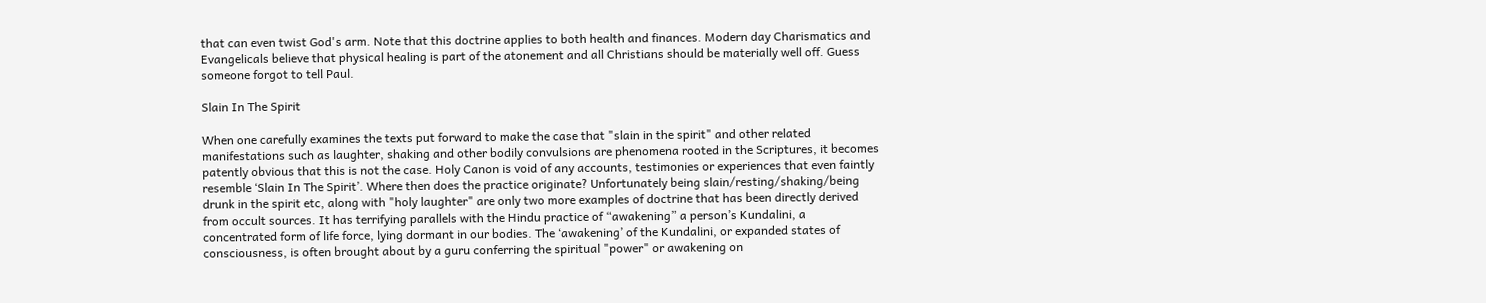that can even twist God's arm. Note that this doctrine applies to both health and finances. Modern day Charismatics and Evangelicals believe that physical healing is part of the atonement and all Christians should be materially well off. Guess someone forgot to tell Paul.

Slain In The Spirit

When one carefully examines the texts put forward to make the case that "slain in the spirit" and other related manifestations such as laughter, shaking and other bodily convulsions are phenomena rooted in the Scriptures, it becomes patently obvious that this is not the case. Holy Canon is void of any accounts, testimonies or experiences that even faintly resemble ‘Slain In The Spirit’. Where then does the practice originate? Unfortunately being slain/resting/shaking/being drunk in the spirit etc, along with "holy laughter" are only two more examples of doctrine that has been directly derived from occult sources. It has terrifying parallels with the Hindu practice of “awakening” a person’s Kundalini, a concentrated form of life force, lying dormant in our bodies. The ‘awakening’ of the Kundalini, or expanded states of consciousness, is often brought about by a guru conferring the spiritual "power" or awakening on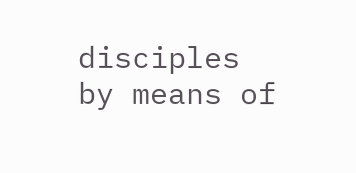disciples by means of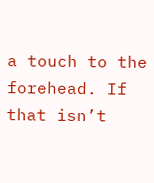a touch to the forehead. If that isn’t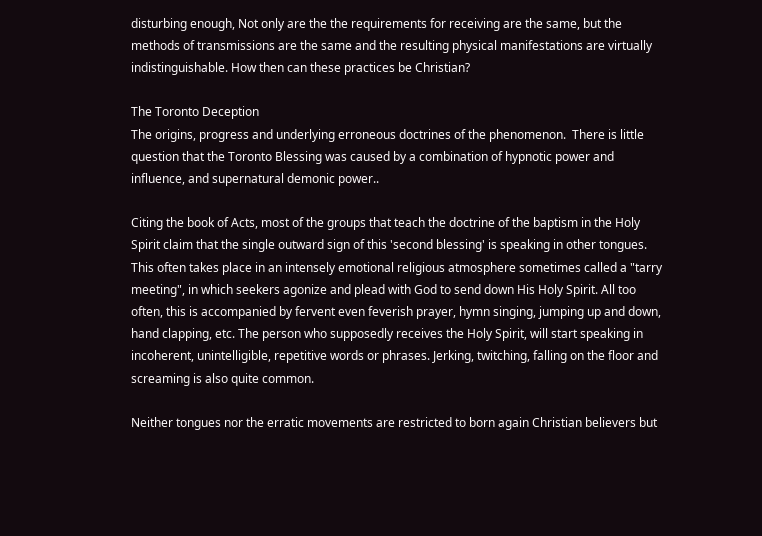disturbing enough, Not only are the the requirements for receiving are the same, but the methods of transmissions are the same and the resulting physical manifestations are virtually indistinguishable. How then can these practices be Christian?

The Toronto Deception
The origins, progress and underlying erroneous doctrines of the phenomenon.  There is little question that the Toronto Blessing was caused by a combination of hypnotic power and influence, and supernatural demonic power..

Citing the book of Acts, most of the groups that teach the doctrine of the baptism in the Holy Spirit claim that the single outward sign of this 'second blessing' is speaking in other tongues. This often takes place in an intensely emotional religious atmosphere sometimes called a "tarry meeting", in which seekers agonize and plead with God to send down His Holy Spirit. All too often, this is accompanied by fervent even feverish prayer, hymn singing, jumping up and down, hand clapping, etc. The person who supposedly receives the Holy Spirit, will start speaking in incoherent, unintelligible, repetitive words or phrases. Jerking, twitching, falling on the floor and screaming is also quite common.

Neither tongues nor the erratic movements are restricted to born again Christian believers but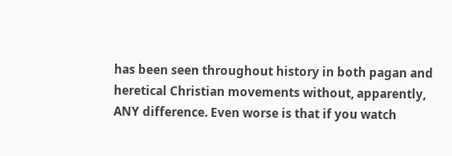has been seen throughout history in both pagan and heretical Christian movements without, apparently, ANY difference. Even worse is that if you watch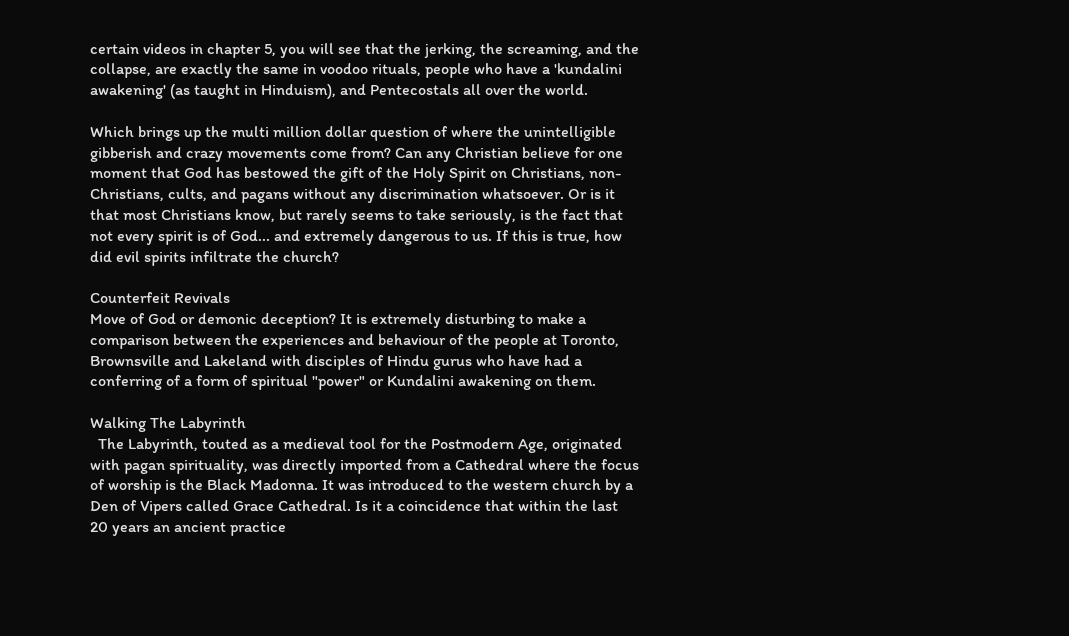certain videos in chapter 5, you will see that the jerking, the screaming, and the collapse, are exactly the same in voodoo rituals, people who have a 'kundalini awakening' (as taught in Hinduism), and Pentecostals all over the world.

Which brings up the multi million dollar question of where the unintelligible gibberish and crazy movements come from? Can any Christian believe for one moment that God has bestowed the gift of the Holy Spirit on Christians, non-Christians, cults, and pagans without any discrimination whatsoever. Or is it that most Christians know, but rarely seems to take seriously, is the fact that not every spirit is of God... and extremely dangerous to us. If this is true, how did evil spirits infiltrate the church?

Counterfeit Revivals
Move of God or demonic deception? It is extremely disturbing to make a comparison between the experiences and behaviour of the people at Toronto, Brownsville and Lakeland with disciples of Hindu gurus who have had a conferring of a form of spiritual "power" or Kundalini awakening on them.

Walking The Labyrinth
  The Labyrinth, touted as a medieval tool for the Postmodern Age, originated with pagan spirituality, was directly imported from a Cathedral where the focus of worship is the Black Madonna. It was introduced to the western church by a Den of Vipers called Grace Cathedral. Is it a coincidence that within the last 20 years an ancient practice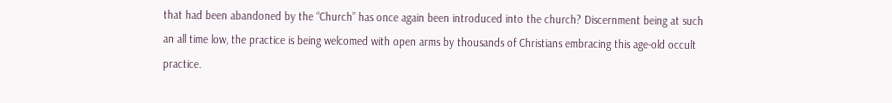that had been abandoned by the “Church” has once again been introduced into the church? Discernment being at such an all time low, the practice is being welcomed with open arms by thousands of Christians embracing this age-old occult practice.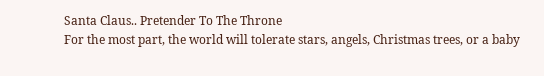Santa Claus.. Pretender To The Throne
For the most part, the world will tolerate stars, angels, Christmas trees, or a baby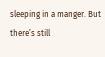sleeping in a manger. But there’s still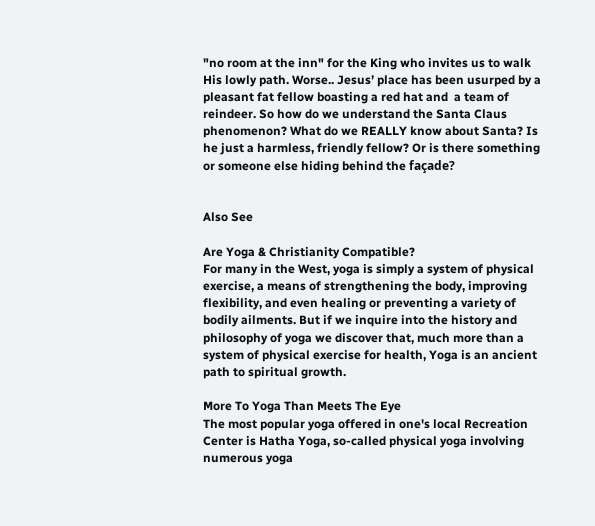"no room at the inn" for the King who invites us to walk His lowly path. Worse.. Jesus’ place has been usurped by a pleasant fat fellow boasting a red hat and  a team of reindeer. So how do we understand the Santa Claus phenomenon? What do we REALLY know about Santa? Is he just a harmless, friendly fellow? Or is there something or someone else hiding behind the façade?


Also See

Are Yoga & Christianity Compatible?
For many in the West, yoga is simply a system of physical exercise, a means of strengthening the body, improving flexibility, and even healing or preventing a variety of bodily ailments. But if we inquire into the history and philosophy of yoga we discover that, much more than a system of physical exercise for health, Yoga is an ancient path to spiritual growth.

More To Yoga Than Meets The Eye
The most popular yoga offered in one's local Recreation Center is Hatha Yoga, so-called physical yoga involving numerous yoga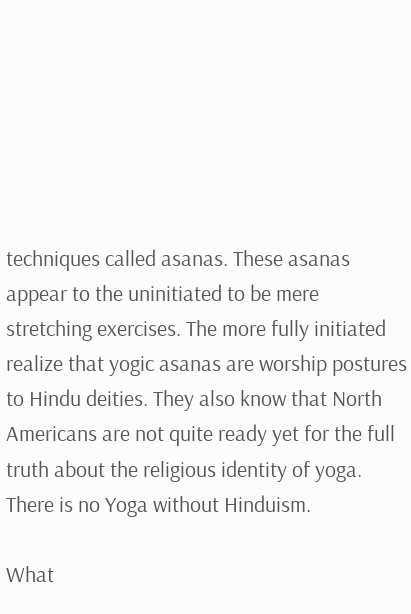techniques called asanas. These asanas appear to the uninitiated to be mere stretching exercises. The more fully initiated realize that yogic asanas are worship postures to Hindu deities. They also know that North Americans are not quite ready yet for the full truth about the religious identity of yoga. There is no Yoga without Hinduism.

What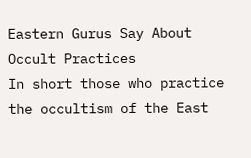Eastern Gurus Say About Occult Practices
In short those who practice the occultism of the East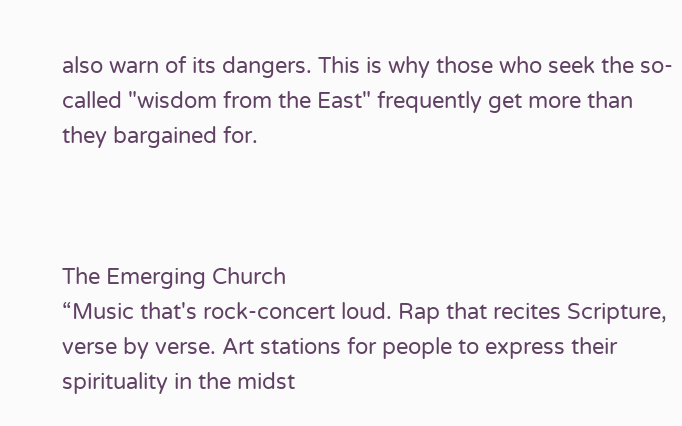also warn of its dangers. This is why those who seek the so-called "wisdom from the East" frequently get more than they bargained for.



The Emerging Church
“Music that's rock-concert loud. Rap that recites Scripture, verse by verse. Art stations for people to express their spirituality in the midst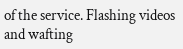of the service. Flashing videos and wafting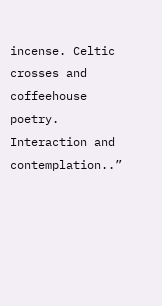incense. Celtic crosses and coffeehouse poetry. Interaction and contemplation..”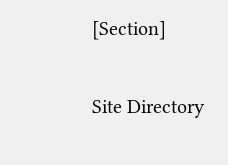[Section]


Site Directory